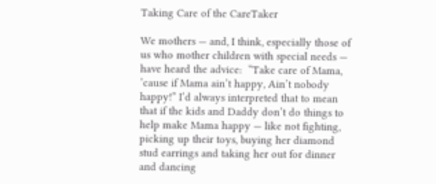Taking Care of the CareTaker

We mothers — and, I think, especially those of us who mother children with special needs — have heard the advice:  “Take care of Mama, ’cause if Mama ain’t happy, Ain’t nobody happy!” I’d always interpreted that to mean that if the kids and Daddy don’t do things to help make Mama happy — like not fighting, picking up their toys, buying her diamond stud earrings and taking her out for dinner and dancing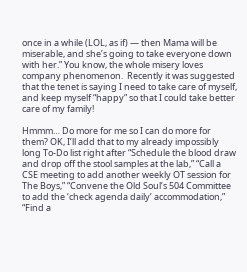once in a while (LOL, as if) — then Mama will be miserable, and she’s going to take everyone down with her.” You know, the whole misery loves company phenomenon.  Recently it was suggested  that the tenet is saying I need to take care of myself, and keep myself “happy” so that I could take better care of my family!

Hmmm… Do more for me so I can do more for them? OK, I’ll add that to my already impossibly long To-Do list right after “Schedule the blood draw and drop off the stool samples at the lab,” “Call a CSE meeting to add another weekly OT session for The Boys,” “Convene the Old Soul’s 504 Committee to add the ‘check agenda daily’ accommodation,” “Find a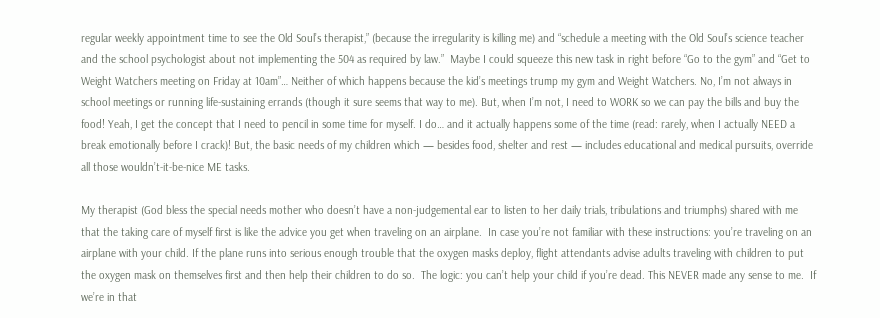regular weekly appointment time to see the Old Soul’s therapist,” (because the irregularity is killing me) and “schedule a meeting with the Old Soul’s science teacher and the school psychologist about not implementing the 504 as required by law.”  Maybe I could squeeze this new task in right before “Go to the gym” and “Get to Weight Watchers meeting on Friday at 10am”… Neither of which happens because the kid’s meetings trump my gym and Weight Watchers. No, I’m not always in school meetings or running life-sustaining errands (though it sure seems that way to me). But, when I’m not, I need to WORK so we can pay the bills and buy the food! Yeah, I get the concept that I need to pencil in some time for myself. I do… and it actually happens some of the time (read: rarely, when I actually NEED a break emotionally before I crack)! But, the basic needs of my children which — besides food, shelter and rest — includes educational and medical pursuits, override all those wouldn’t-it-be-nice ME tasks.

My therapist (God bless the special needs mother who doesn’t have a non-judgemental ear to listen to her daily trials, tribulations and triumphs) shared with me that the taking care of myself first is like the advice you get when traveling on an airplane.  In case you’re not familiar with these instructions: you’re traveling on an airplane with your child. If the plane runs into serious enough trouble that the oxygen masks deploy, flight attendants advise adults traveling with children to put the oxygen mask on themselves first and then help their children to do so.  The logic: you can’t help your child if you’re dead. This NEVER made any sense to me.  If we’re in that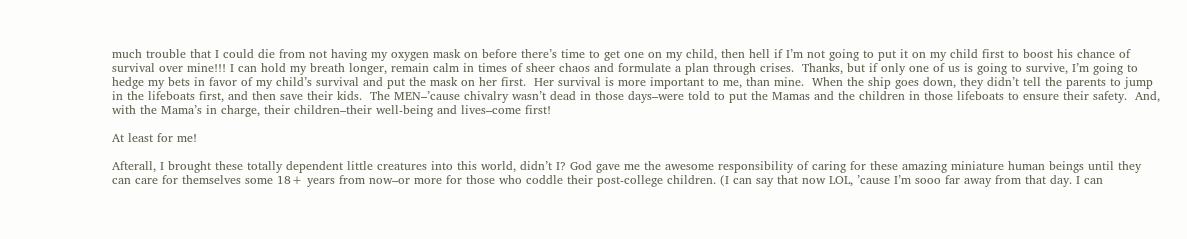much trouble that I could die from not having my oxygen mask on before there’s time to get one on my child, then hell if I’m not going to put it on my child first to boost his chance of survival over mine!!! I can hold my breath longer, remain calm in times of sheer chaos and formulate a plan through crises.  Thanks, but if only one of us is going to survive, I’m going to hedge my bets in favor of my child’s survival and put the mask on her first.  Her survival is more important to me, than mine.  When the ship goes down, they didn’t tell the parents to jump in the lifeboats first, and then save their kids.  The MEN–’cause chivalry wasn’t dead in those days–were told to put the Mamas and the children in those lifeboats to ensure their safety.  And, with the Mama’s in charge, their children–their well-being and lives–come first!

At least for me!

Afterall, I brought these totally dependent little creatures into this world, didn’t I? God gave me the awesome responsibility of caring for these amazing miniature human beings until they can care for themselves some 18+ years from now–or more for those who coddle their post-college children. (I can say that now LOL, ’cause I’m sooo far away from that day. I can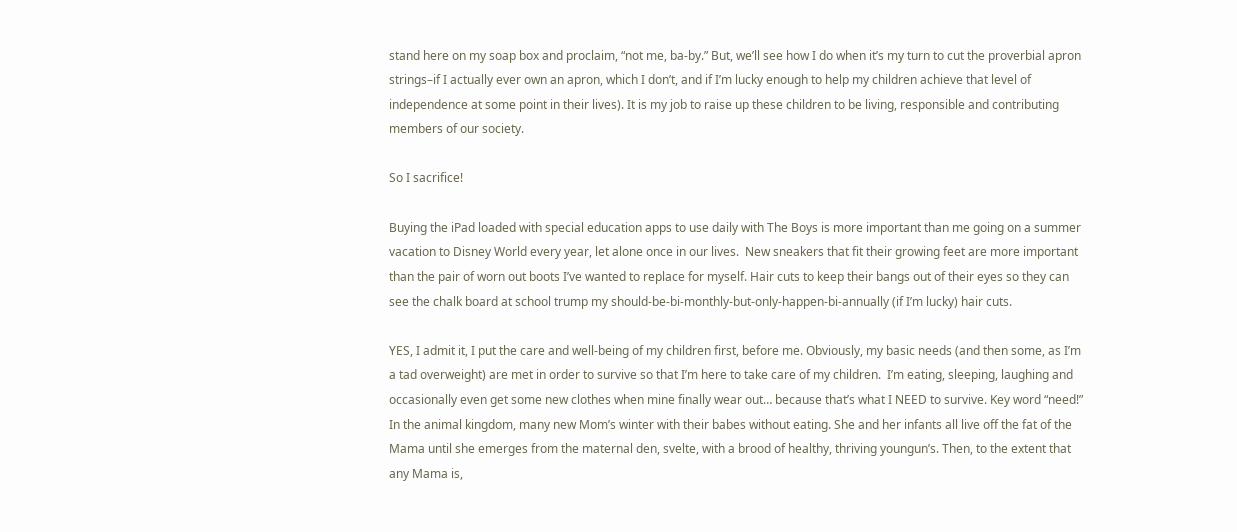stand here on my soap box and proclaim, “not me, ba-by.” But, we’ll see how I do when it’s my turn to cut the proverbial apron strings–if I actually ever own an apron, which I don’t, and if I’m lucky enough to help my children achieve that level of independence at some point in their lives). It is my job to raise up these children to be living, responsible and contributing members of our society.

So I sacrifice!

Buying the iPad loaded with special education apps to use daily with The Boys is more important than me going on a summer vacation to Disney World every year, let alone once in our lives.  New sneakers that fit their growing feet are more important than the pair of worn out boots I’ve wanted to replace for myself. Hair cuts to keep their bangs out of their eyes so they can see the chalk board at school trump my should-be-bi-monthly-but-only-happen-bi-annually (if I’m lucky) hair cuts.

YES, I admit it, I put the care and well-being of my children first, before me. Obviously, my basic needs (and then some, as I’m a tad overweight) are met in order to survive so that I’m here to take care of my children.  I’m eating, sleeping, laughing and occasionally even get some new clothes when mine finally wear out… because that’s what I NEED to survive. Key word “need!” In the animal kingdom, many new Mom’s winter with their babes without eating. She and her infants all live off the fat of the Mama until she emerges from the maternal den, svelte, with a brood of healthy, thriving youngun’s. Then, to the extent that any Mama is,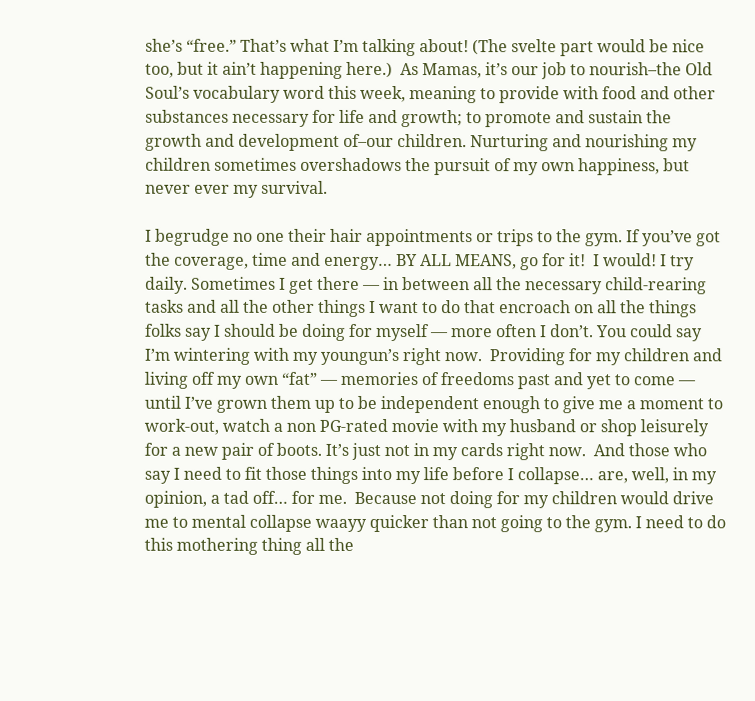she’s “free.” That’s what I’m talking about! (The svelte part would be nice too, but it ain’t happening here.)  As Mamas, it’s our job to nourish–the Old Soul’s vocabulary word this week, meaning to provide with food and other substances necessary for life and growth; to promote and sustain the growth and development of–our children. Nurturing and nourishing my children sometimes overshadows the pursuit of my own happiness, but never ever my survival.

I begrudge no one their hair appointments or trips to the gym. If you’ve got the coverage, time and energy… BY ALL MEANS, go for it!  I would! I try daily. Sometimes I get there — in between all the necessary child-rearing tasks and all the other things I want to do that encroach on all the things folks say I should be doing for myself — more often I don’t. You could say I’m wintering with my youngun’s right now.  Providing for my children and living off my own “fat” — memories of freedoms past and yet to come — until I’ve grown them up to be independent enough to give me a moment to work-out, watch a non PG-rated movie with my husband or shop leisurely for a new pair of boots. It’s just not in my cards right now.  And those who say I need to fit those things into my life before I collapse… are, well, in my opinion, a tad off… for me.  Because not doing for my children would drive me to mental collapse waayy quicker than not going to the gym. I need to do this mothering thing all the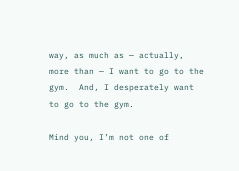way, as much as — actually, more than — I want to go to the gym.  And, I desperately want to go to the gym.

Mind you, I’m not one of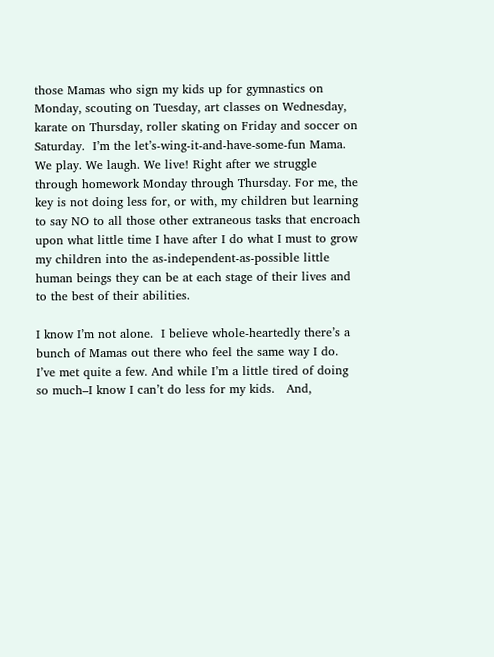those Mamas who sign my kids up for gymnastics on Monday, scouting on Tuesday, art classes on Wednesday, karate on Thursday, roller skating on Friday and soccer on Saturday.  I’m the let’s-wing-it-and-have-some-fun Mama.  We play. We laugh. We live! Right after we struggle through homework Monday through Thursday. For me, the key is not doing less for, or with, my children but learning to say NO to all those other extraneous tasks that encroach upon what little time I have after I do what I must to grow my children into the as-independent-as-possible little human beings they can be at each stage of their lives and to the best of their abilities.

I know I’m not alone.  I believe whole-heartedly there’s a bunch of Mamas out there who feel the same way I do.  I’ve met quite a few. And while I’m a little tired of doing so much–I know I can’t do less for my kids.   And,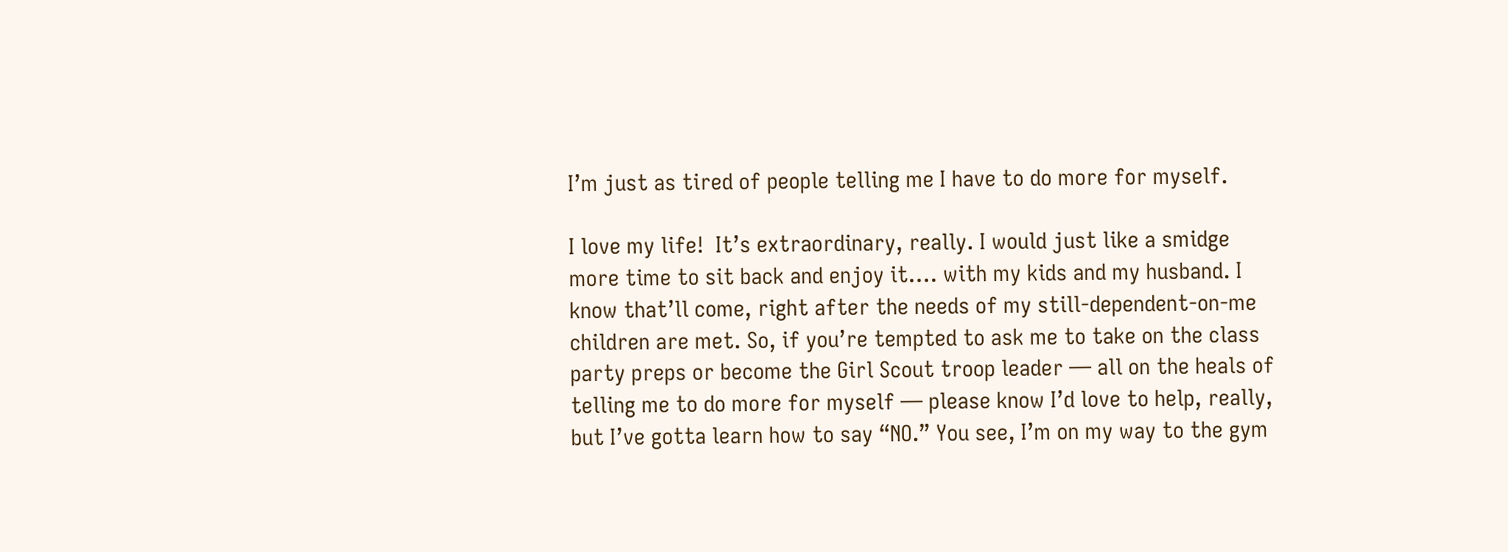I’m just as tired of people telling me I have to do more for myself.

I love my life!  It’s extraordinary, really. I would just like a smidge more time to sit back and enjoy it…. with my kids and my husband. I know that’ll come, right after the needs of my still-dependent-on-me children are met. So, if you’re tempted to ask me to take on the class party preps or become the Girl Scout troop leader — all on the heals of telling me to do more for myself — please know I’d love to help, really, but I’ve gotta learn how to say “NO.” You see, I’m on my way to the gym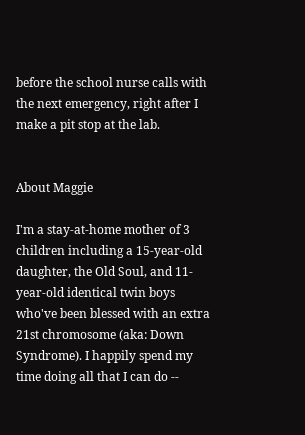before the school nurse calls with the next emergency, right after I make a pit stop at the lab.


About Maggie

I'm a stay-at-home mother of 3 children including a 15-year-old daughter, the Old Soul, and 11-year-old identical twin boys who've been blessed with an extra 21st chromosome (aka: Down Syndrome). I happily spend my time doing all that I can do --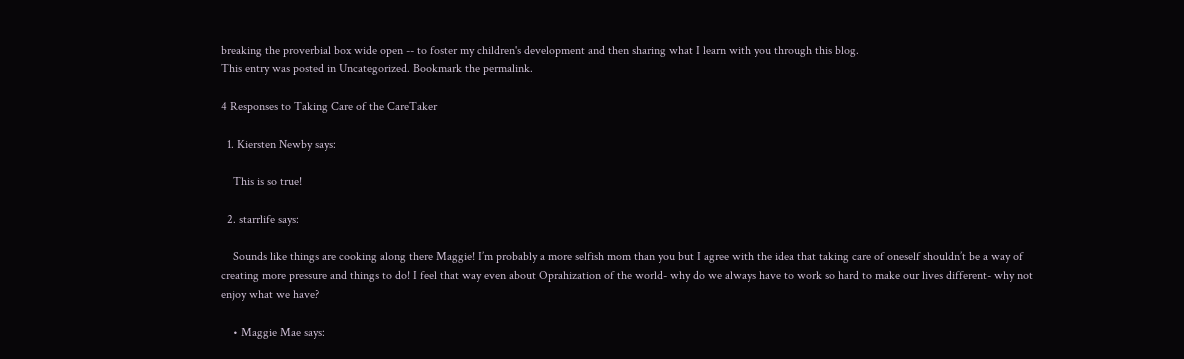breaking the proverbial box wide open -- to foster my children's development and then sharing what I learn with you through this blog.
This entry was posted in Uncategorized. Bookmark the permalink.

4 Responses to Taking Care of the CareTaker

  1. Kiersten Newby says:

    This is so true!

  2. starrlife says:

    Sounds like things are cooking along there Maggie! I’m probably a more selfish mom than you but I agree with the idea that taking care of oneself shouldn’t be a way of creating more pressure and things to do! I feel that way even about Oprahization of the world- why do we always have to work so hard to make our lives different- why not enjoy what we have?

    • Maggie Mae says: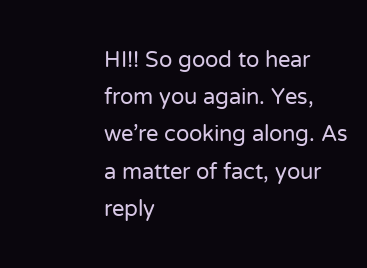HI!! So good to hear from you again. Yes, we’re cooking along. As a matter of fact, your reply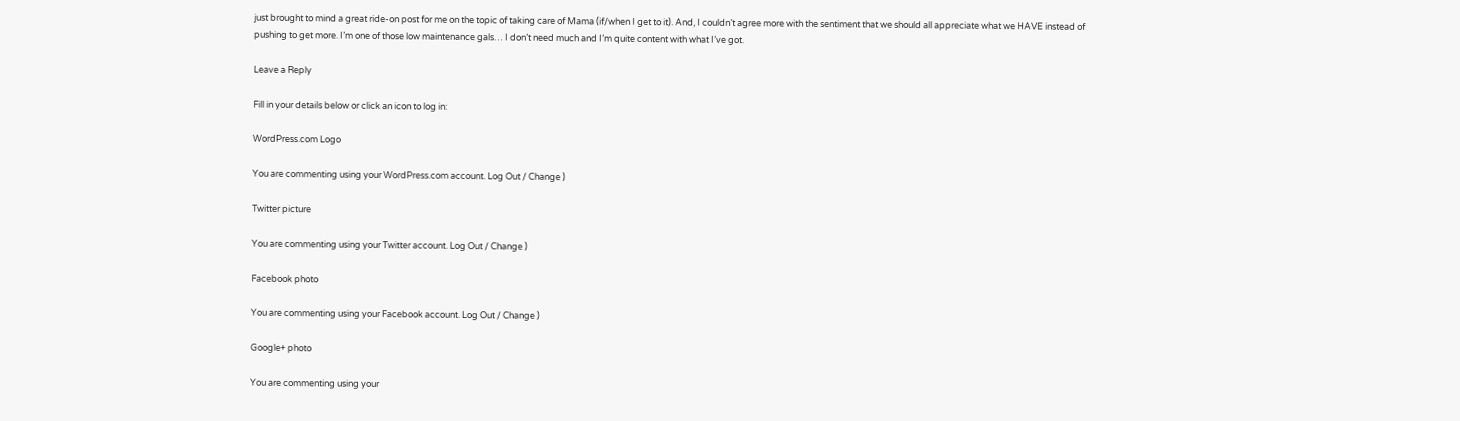just brought to mind a great ride-on post for me on the topic of taking care of Mama (if/when I get to it). And, I couldn’t agree more with the sentiment that we should all appreciate what we HAVE instead of pushing to get more. I’m one of those low maintenance gals… I don’t need much and I’m quite content with what I’ve got.

Leave a Reply

Fill in your details below or click an icon to log in:

WordPress.com Logo

You are commenting using your WordPress.com account. Log Out / Change )

Twitter picture

You are commenting using your Twitter account. Log Out / Change )

Facebook photo

You are commenting using your Facebook account. Log Out / Change )

Google+ photo

You are commenting using your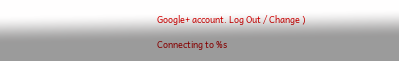Google+ account. Log Out / Change )

Connecting to %s